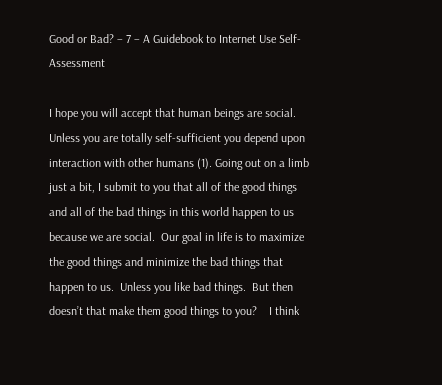Good or Bad? – 7 – A Guidebook to Internet Use Self-Assessment

I hope you will accept that human beings are social.  Unless you are totally self-sufficient you depend upon interaction with other humans (1). Going out on a limb just a bit, I submit to you that all of the good things and all of the bad things in this world happen to us because we are social.  Our goal in life is to maximize the good things and minimize the bad things that happen to us.  Unless you like bad things.  But then doesn’t that make them good things to you?    I think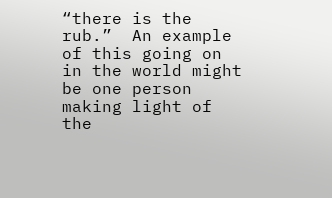“there is the rub.”  An example of this going on in the world might be one person making light of the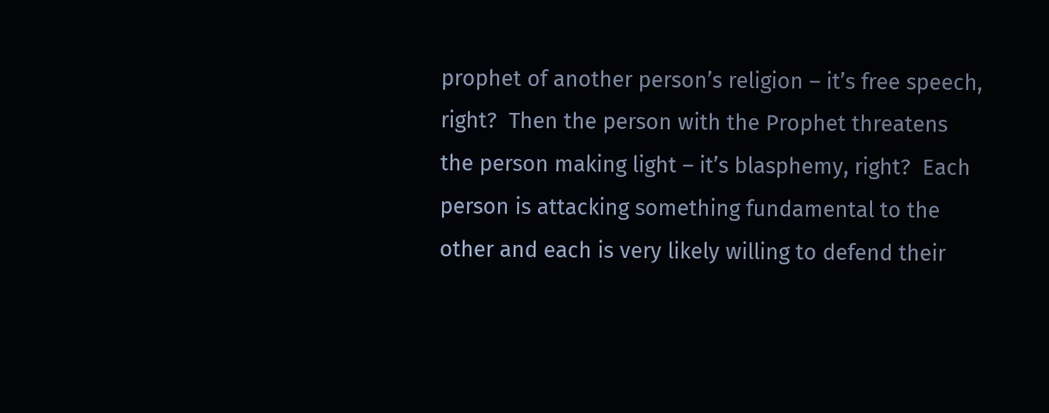prophet of another person’s religion – it’s free speech, right?  Then the person with the Prophet threatens the person making light – it’s blasphemy, right?  Each person is attacking something fundamental to the other and each is very likely willing to defend their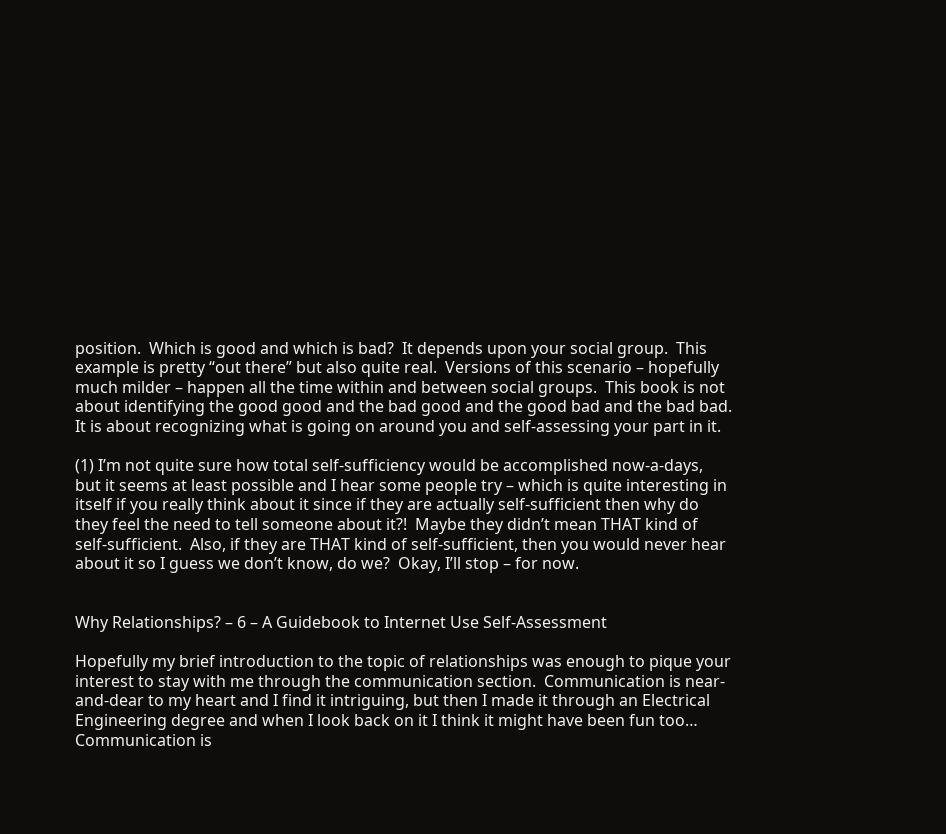position.  Which is good and which is bad?  It depends upon your social group.  This example is pretty “out there” but also quite real.  Versions of this scenario – hopefully much milder – happen all the time within and between social groups.  This book is not about identifying the good good and the bad good and the good bad and the bad bad.  It is about recognizing what is going on around you and self-assessing your part in it.

(1) I’m not quite sure how total self-sufficiency would be accomplished now-a-days, but it seems at least possible and I hear some people try – which is quite interesting in itself if you really think about it since if they are actually self-sufficient then why do they feel the need to tell someone about it?!  Maybe they didn’t mean THAT kind of self-sufficient.  Also, if they are THAT kind of self-sufficient, then you would never hear about it so I guess we don’t know, do we?  Okay, I’ll stop – for now.


Why Relationships? – 6 – A Guidebook to Internet Use Self-Assessment

Hopefully my brief introduction to the topic of relationships was enough to pique your interest to stay with me through the communication section.  Communication is near-and-dear to my heart and I find it intriguing, but then I made it through an Electrical Engineering degree and when I look back on it I think it might have been fun too… Communication is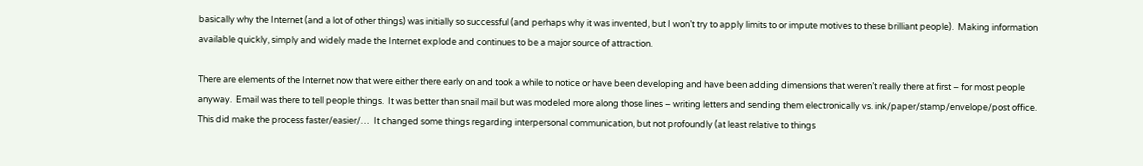basically why the Internet (and a lot of other things) was initially so successful (and perhaps why it was invented, but I won’t try to apply limits to or impute motives to these brilliant people).  Making information available quickly, simply and widely made the Internet explode and continues to be a major source of attraction.

There are elements of the Internet now that were either there early on and took a while to notice or have been developing and have been adding dimensions that weren’t really there at first – for most people anyway.  Email was there to tell people things.  It was better than snail mail but was modeled more along those lines – writing letters and sending them electronically vs. ink/paper/stamp/envelope/post office.  This did make the process faster/easier/…  It changed some things regarding interpersonal communication, but not profoundly (at least relative to things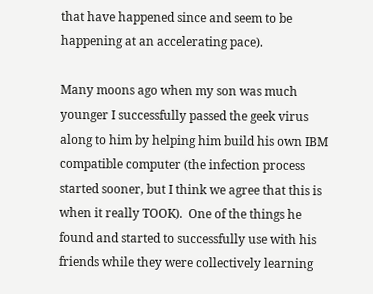that have happened since and seem to be happening at an accelerating pace).

Many moons ago when my son was much younger I successfully passed the geek virus along to him by helping him build his own IBM compatible computer (the infection process started sooner, but I think we agree that this is when it really TOOK).  One of the things he found and started to successfully use with his friends while they were collectively learning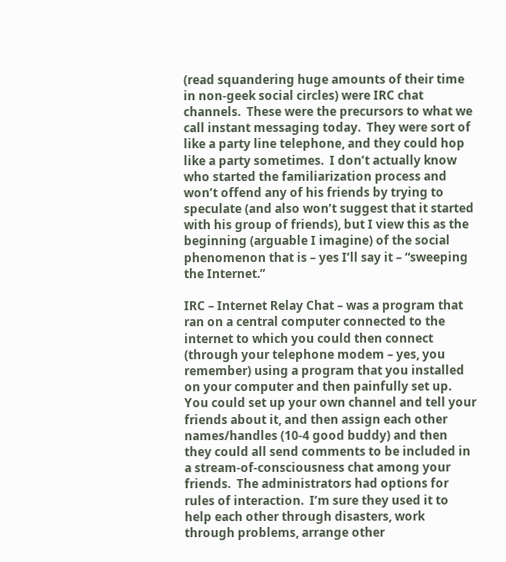(read squandering huge amounts of their time in non-geek social circles) were IRC chat channels.  These were the precursors to what we call instant messaging today.  They were sort of like a party line telephone, and they could hop like a party sometimes.  I don’t actually know who started the familiarization process and won’t offend any of his friends by trying to speculate (and also won’t suggest that it started with his group of friends), but I view this as the beginning (arguable I imagine) of the social phenomenon that is – yes I’ll say it – “sweeping the Internet.”

IRC – Internet Relay Chat – was a program that ran on a central computer connected to the internet to which you could then connect (through your telephone modem – yes, you remember) using a program that you installed on your computer and then painfully set up.  You could set up your own channel and tell your friends about it, and then assign each other names/handles (10-4 good buddy) and then they could all send comments to be included in a stream-of-consciousness chat among your friends.  The administrators had options for rules of interaction.  I’m sure they used it to help each other through disasters, work through problems, arrange other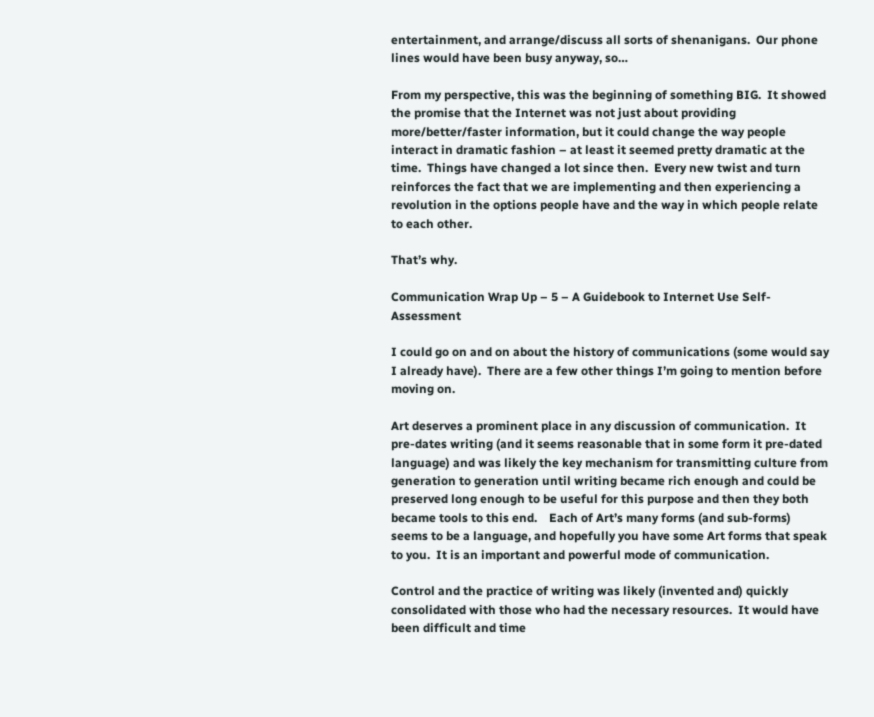entertainment, and arrange/discuss all sorts of shenanigans.  Our phone lines would have been busy anyway, so…

From my perspective, this was the beginning of something BIG.  It showed the promise that the Internet was not just about providing more/better/faster information, but it could change the way people interact in dramatic fashion – at least it seemed pretty dramatic at the time.  Things have changed a lot since then.  Every new twist and turn reinforces the fact that we are implementing and then experiencing a revolution in the options people have and the way in which people relate to each other.

That’s why.

Communication Wrap Up – 5 – A Guidebook to Internet Use Self-Assessment

I could go on and on about the history of communications (some would say I already have).  There are a few other things I’m going to mention before moving on.

Art deserves a prominent place in any discussion of communication.  It pre-dates writing (and it seems reasonable that in some form it pre-dated language) and was likely the key mechanism for transmitting culture from generation to generation until writing became rich enough and could be preserved long enough to be useful for this purpose and then they both became tools to this end.    Each of Art’s many forms (and sub-forms) seems to be a language, and hopefully you have some Art forms that speak to you.  It is an important and powerful mode of communication.

Control and the practice of writing was likely (invented and) quickly consolidated with those who had the necessary resources.  It would have been difficult and time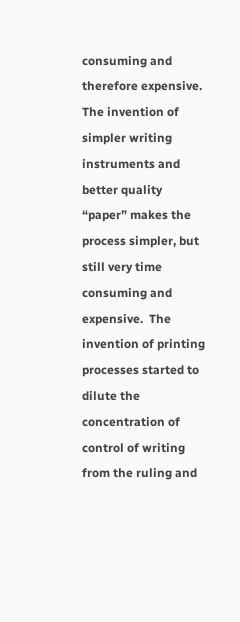consuming and therefore expensive.  The invention of simpler writing instruments and better quality “paper” makes the process simpler, but still very time consuming and expensive.  The invention of printing processes started to dilute the concentration of control of writing from the ruling and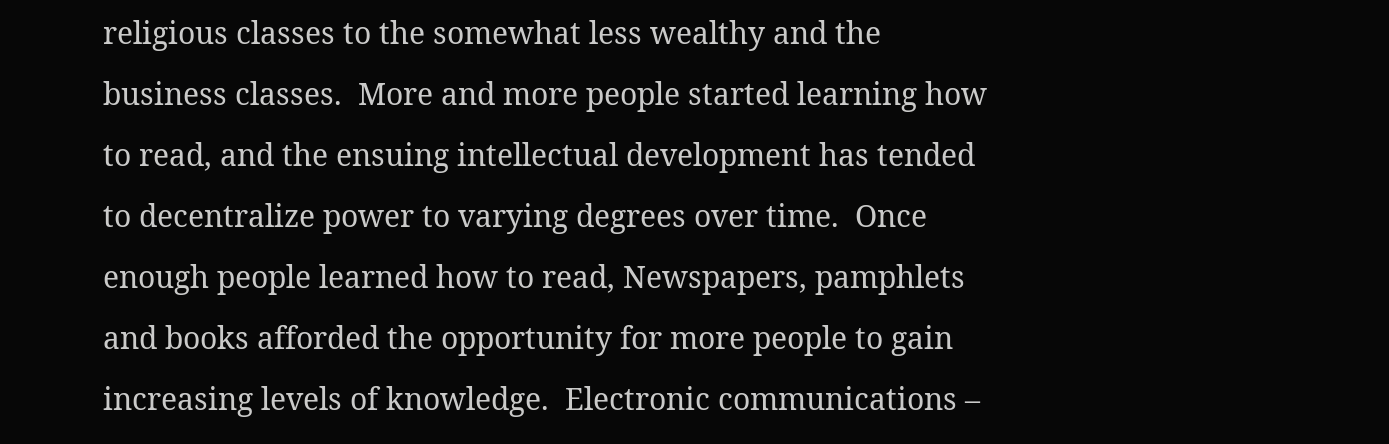religious classes to the somewhat less wealthy and the business classes.  More and more people started learning how to read, and the ensuing intellectual development has tended to decentralize power to varying degrees over time.  Once enough people learned how to read, Newspapers, pamphlets and books afforded the opportunity for more people to gain increasing levels of knowledge.  Electronic communications –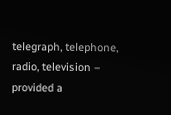telegraph, telephone, radio, television – provided a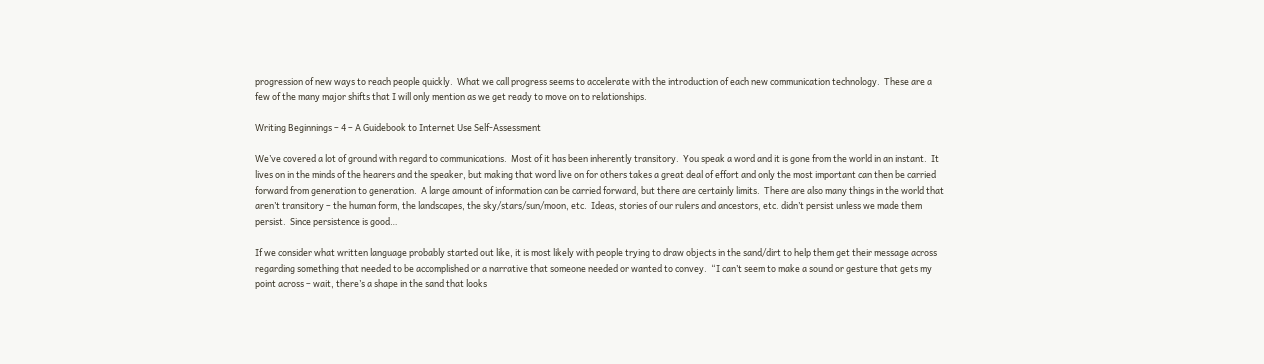progression of new ways to reach people quickly.  What we call progress seems to accelerate with the introduction of each new communication technology.  These are a few of the many major shifts that I will only mention as we get ready to move on to relationships.

Writing Beginnings – 4 – A Guidebook to Internet Use Self-Assessment

We’ve covered a lot of ground with regard to communications.  Most of it has been inherently transitory.  You speak a word and it is gone from the world in an instant.  It lives on in the minds of the hearers and the speaker, but making that word live on for others takes a great deal of effort and only the most important can then be carried forward from generation to generation.  A large amount of information can be carried forward, but there are certainly limits.  There are also many things in the world that aren’t transitory – the human form, the landscapes, the sky/stars/sun/moon, etc.  Ideas, stories of our rulers and ancestors, etc. didn’t persist unless we made them persist.  Since persistence is good…

If we consider what written language probably started out like, it is most likely with people trying to draw objects in the sand/dirt to help them get their message across regarding something that needed to be accomplished or a narrative that someone needed or wanted to convey.  “I can’t seem to make a sound or gesture that gets my point across – wait, there’s a shape in the sand that looks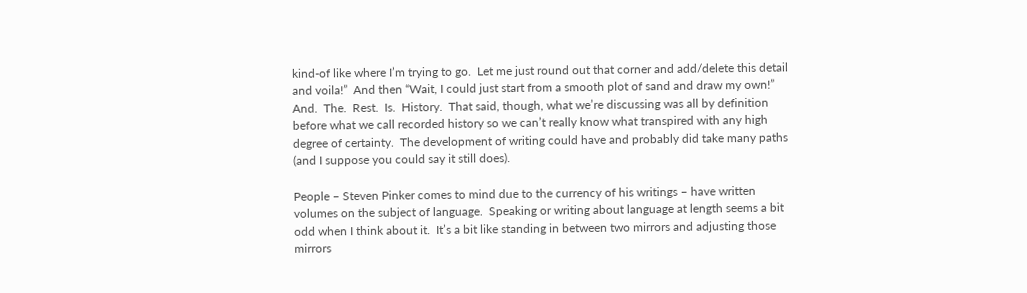kind-of like where I’m trying to go.  Let me just round out that corner and add/delete this detail and voila!”  And then “Wait, I could just start from a smooth plot of sand and draw my own!”  And.  The.  Rest.  Is.  History.  That said, though, what we’re discussing was all by definition before what we call recorded history so we can’t really know what transpired with any high degree of certainty.  The development of writing could have and probably did take many paths (and I suppose you could say it still does).

People – Steven Pinker comes to mind due to the currency of his writings – have written volumes on the subject of language.  Speaking or writing about language at length seems a bit odd when I think about it.  It’s a bit like standing in between two mirrors and adjusting those mirrors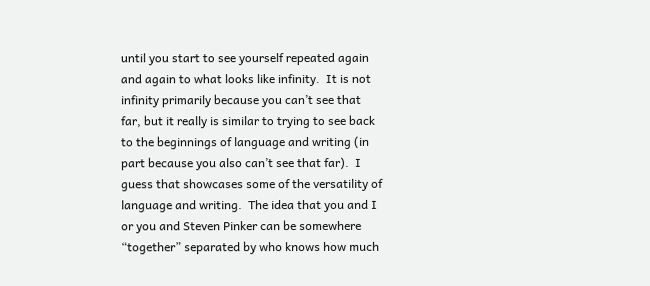until you start to see yourself repeated again and again to what looks like infinity.  It is not infinity primarily because you can’t see that far, but it really is similar to trying to see back to the beginnings of language and writing (in part because you also can’t see that far).  I guess that showcases some of the versatility of language and writing.  The idea that you and I  or you and Steven Pinker can be somewhere “together” separated by who knows how much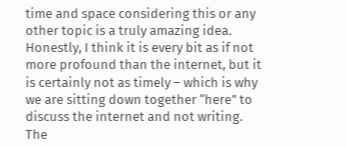time and space considering this or any other topic is a truly amazing idea.  Honestly, I think it is every bit as if not more profound than the internet, but it is certainly not as timely – which is why we are sitting down together “here” to discuss the internet and not writing.  The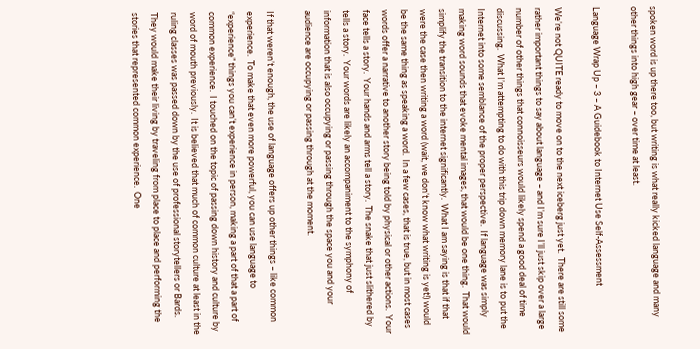spoken word is up there too, but writing is what really kicked language and many other things into high gear – over time at least.

Language Wrap Up – 3 – A Guidebook to Internet Use Self-Assessment

We’re not QUITE ready to move on to the next iceberg just yet.  There are still some rather important things to say about language – and I’m sure I’ll just skip over a large number of other things that connoisseurs would likely spend a good deal of time discussing.  What I’m attempting to do with this trip down memory lane is to put the Internet into some semblance of the proper perspective.  If language was simply making word sounds that evoke mental images, that would be one thing.  That would simplify the transition to the internet significantly.  What I am saying is that if that were the case then writing a word (wait, we don’t know what writing is yet!) would be the same thing as speaking a word.  In a few cases, that is true, but in most cases words offer a narrative to another story being told by physical or other actions.  Your face tells a story.  Your hands and arms tell a story.  The snake that just slithered by tells a story.  Your words are likely an accompaniment to the symphony of information that is also occupying or passing through the space you and your audience are occupying or passing through at the moment.

If that weren’t enough, the use of language offers up other things – like common experience.  To make that even more powerful, you can use language to “experience” things you can’t experience in person, making a part of that a part of common experience.  I touched on the topic of passing down history and culture by word of mouth previously.  It is believed that much of common culture at least in the ruling classes was passed down by the use of professional storytellers or Bards.  They would make their living by traveling from place to place and performing the stories that represented common experience.  One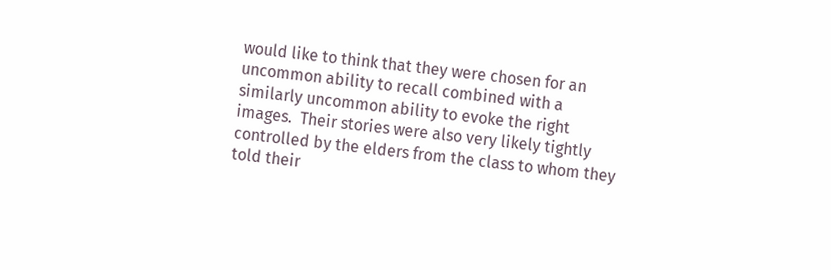would like to think that they were chosen for an uncommon ability to recall combined with a similarly uncommon ability to evoke the right images.  Their stories were also very likely tightly controlled by the elders from the class to whom they told their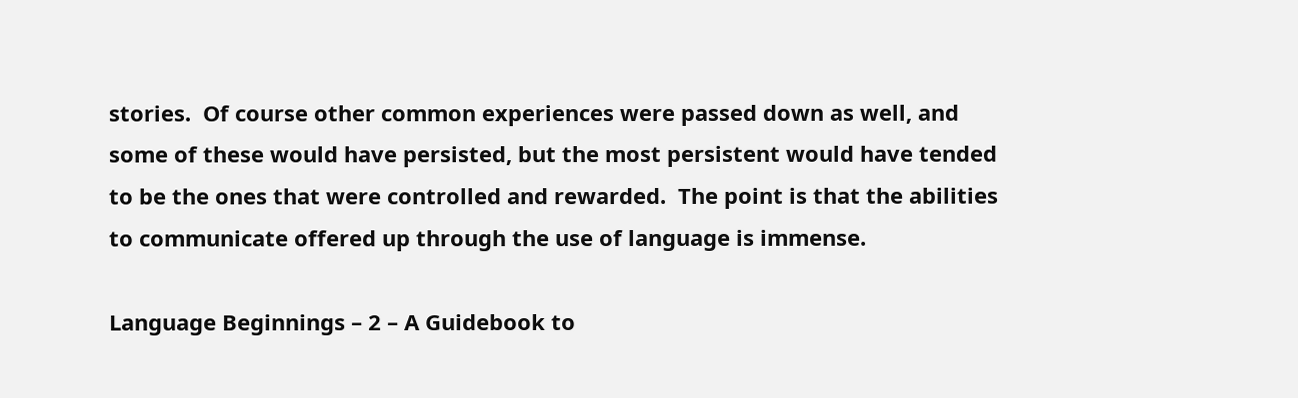stories.  Of course other common experiences were passed down as well, and some of these would have persisted, but the most persistent would have tended to be the ones that were controlled and rewarded.  The point is that the abilities to communicate offered up through the use of language is immense.

Language Beginnings – 2 – A Guidebook to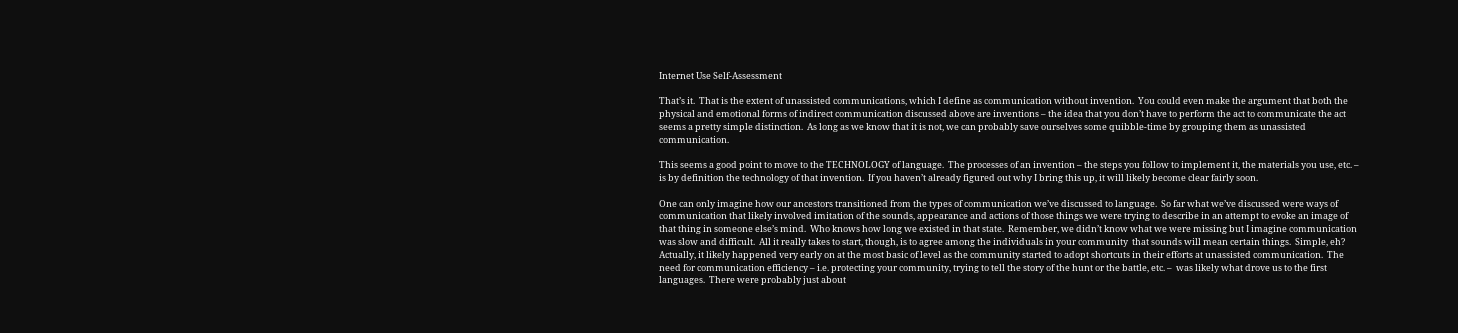Internet Use Self-Assessment

That’s it.  That is the extent of unassisted communications, which I define as communication without invention.  You could even make the argument that both the physical and emotional forms of indirect communication discussed above are inventions – the idea that you don’t have to perform the act to communicate the act seems a pretty simple distinction.  As long as we know that it is not, we can probably save ourselves some quibble-time by grouping them as unassisted communication.

This seems a good point to move to the TECHNOLOGY of language.  The processes of an invention – the steps you follow to implement it, the materials you use, etc. – is by definition the technology of that invention.  If you haven’t already figured out why I bring this up, it will likely become clear fairly soon.

One can only imagine how our ancestors transitioned from the types of communication we’ve discussed to language.  So far what we’ve discussed were ways of communication that likely involved imitation of the sounds, appearance and actions of those things we were trying to describe in an attempt to evoke an image of that thing in someone else’s mind.  Who knows how long we existed in that state.  Remember, we didn’t know what we were missing but I imagine communication was slow and difficult.  All it really takes to start, though, is to agree among the individuals in your community  that sounds will mean certain things.  Simple, eh?  Actually, it likely happened very early on at the most basic of level as the community started to adopt shortcuts in their efforts at unassisted communication.  The need for communication efficiency – i.e. protecting your community, trying to tell the story of the hunt or the battle, etc. –  was likely what drove us to the first languages.  There were probably just about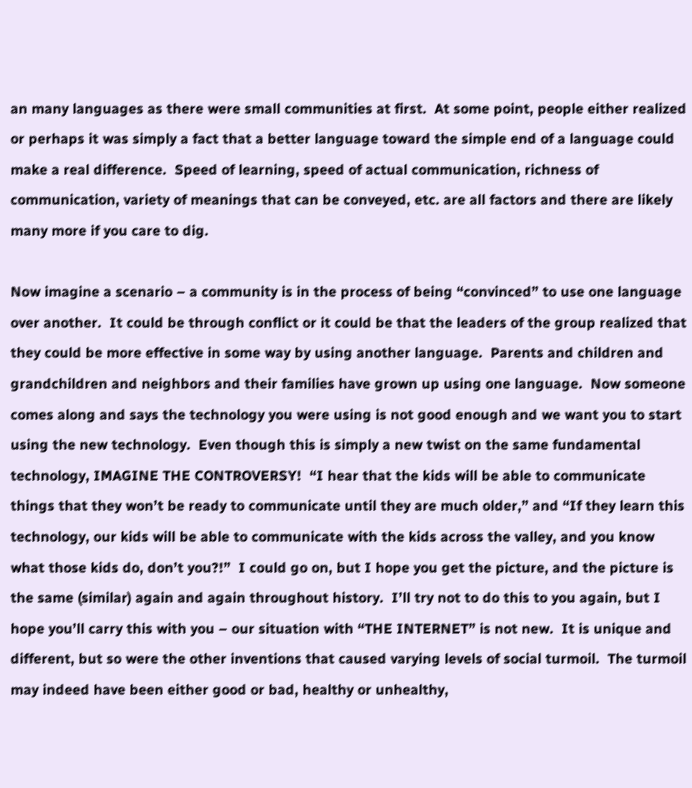an many languages as there were small communities at first.  At some point, people either realized or perhaps it was simply a fact that a better language toward the simple end of a language could make a real difference.  Speed of learning, speed of actual communication, richness of communication, variety of meanings that can be conveyed, etc. are all factors and there are likely many more if you care to dig.

Now imagine a scenario – a community is in the process of being “convinced” to use one language over another.  It could be through conflict or it could be that the leaders of the group realized that they could be more effective in some way by using another language.  Parents and children and grandchildren and neighbors and their families have grown up using one language.  Now someone comes along and says the technology you were using is not good enough and we want you to start using the new technology.  Even though this is simply a new twist on the same fundamental technology, IMAGINE THE CONTROVERSY!  “I hear that the kids will be able to communicate things that they won’t be ready to communicate until they are much older,” and “If they learn this technology, our kids will be able to communicate with the kids across the valley, and you know what those kids do, don’t you?!”  I could go on, but I hope you get the picture, and the picture is the same (similar) again and again throughout history.  I’ll try not to do this to you again, but I hope you’ll carry this with you – our situation with “THE INTERNET” is not new.  It is unique and different, but so were the other inventions that caused varying levels of social turmoil.  The turmoil may indeed have been either good or bad, healthy or unhealthy,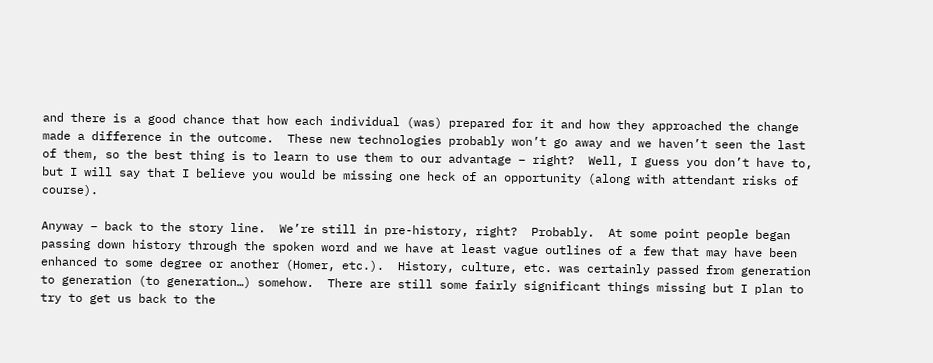and there is a good chance that how each individual (was) prepared for it and how they approached the change made a difference in the outcome.  These new technologies probably won’t go away and we haven’t seen the last of them, so the best thing is to learn to use them to our advantage – right?  Well, I guess you don’t have to, but I will say that I believe you would be missing one heck of an opportunity (along with attendant risks of course).

Anyway – back to the story line.  We’re still in pre-history, right?  Probably.  At some point people began passing down history through the spoken word and we have at least vague outlines of a few that may have been enhanced to some degree or another (Homer, etc.).  History, culture, etc. was certainly passed from generation to generation (to generation…) somehow.  There are still some fairly significant things missing but I plan to try to get us back to the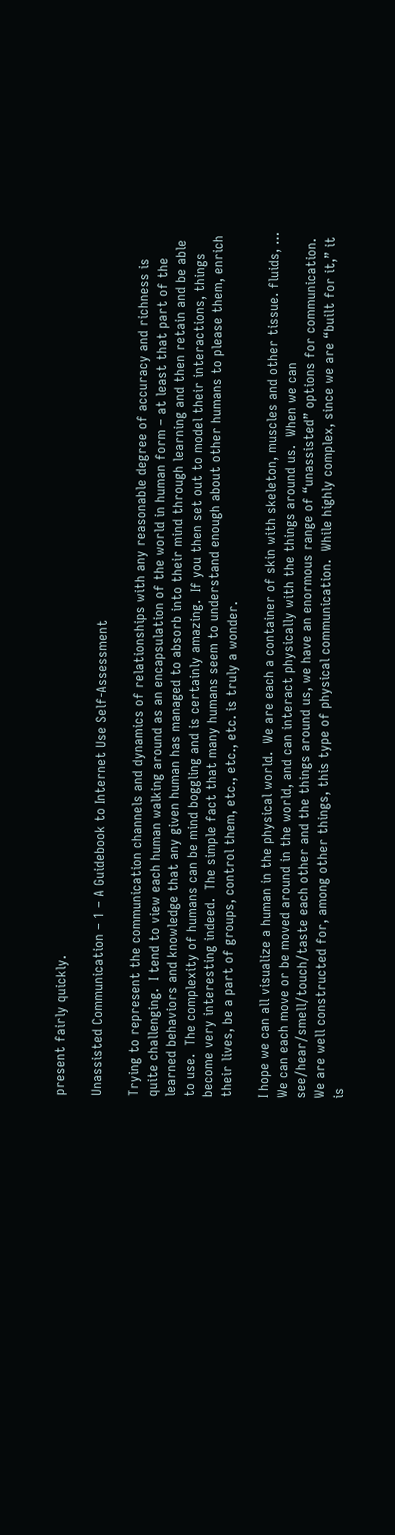present fairly quickly.

Unassisted Communication – 1 – A Guidebook to Internet Use Self-Assessment

Trying to represent the communication channels and dynamics of relationships with any reasonable degree of accuracy and richness is quite challenging.  I tend to view each human walking around as an encapsulation of the world in human form – at least that part of the learned behaviors and knowledge that any given human has managed to absorb into their mind through learning and then retain and be able to use.  The complexity of humans can be mind boggling and is certainly amazing.  If you then set out to model their interactions, things become very interesting indeed.  The simple fact that many humans seem to understand enough about other humans to please them, enrich their lives, be a part of groups, control them, etc., etc., etc. is truly a wonder.

I hope we can all visualize a human in the physical world.  We are each a container of skin with skeleton, muscles and other tissue. fluids, …  We can each move or be moved around in the world, and can interact physically with the things around us.  When we can see/hear/smell/touch/taste each other and the things around us, we have an enormous range of “unassisted” options for communication.  We are well constructed for, among other things, this type of physical communication.  While highly complex, since we are “built for it,” it is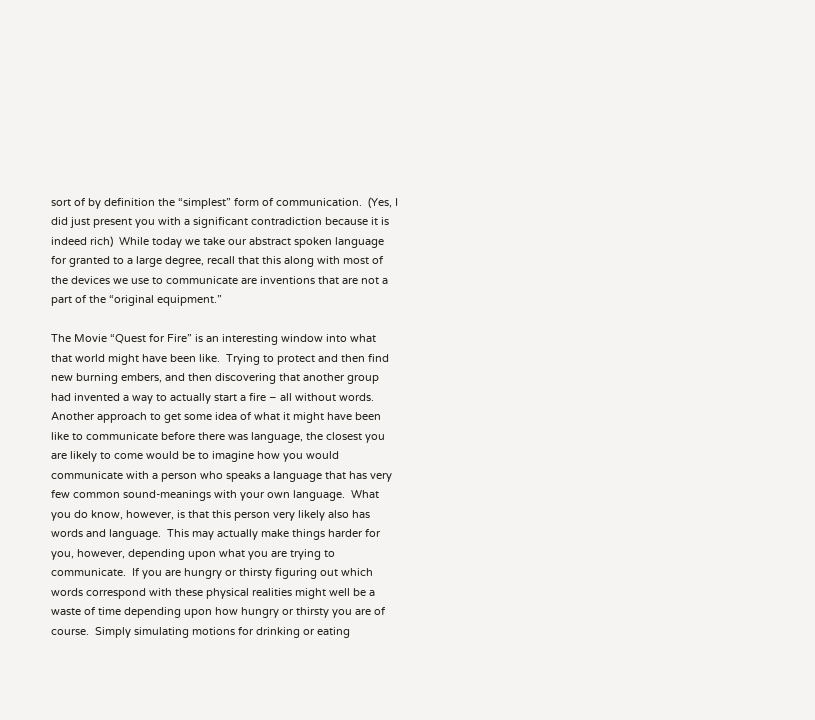sort of by definition the “simplest” form of communication.  (Yes, I did just present you with a significant contradiction because it is indeed rich)  While today we take our abstract spoken language for granted to a large degree, recall that this along with most of the devices we use to communicate are inventions that are not a part of the “original equipment.”

The Movie “Quest for Fire” is an interesting window into what that world might have been like.  Trying to protect and then find new burning embers, and then discovering that another group had invented a way to actually start a fire – all without words.  Another approach to get some idea of what it might have been like to communicate before there was language, the closest you are likely to come would be to imagine how you would communicate with a person who speaks a language that has very few common sound-meanings with your own language.  What you do know, however, is that this person very likely also has words and language.  This may actually make things harder for you, however, depending upon what you are trying to communicate.  If you are hungry or thirsty figuring out which words correspond with these physical realities might well be a waste of time depending upon how hungry or thirsty you are of course.  Simply simulating motions for drinking or eating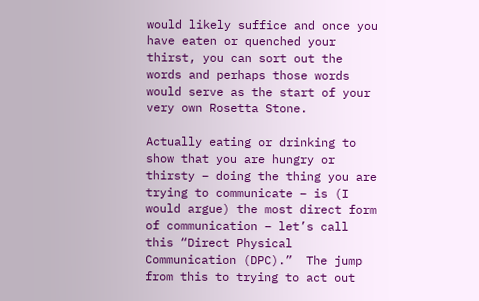would likely suffice and once you have eaten or quenched your thirst, you can sort out the words and perhaps those words would serve as the start of your very own Rosetta Stone.

Actually eating or drinking to show that you are hungry or thirsty – doing the thing you are trying to communicate – is (I would argue) the most direct form of communication – let’s call this “Direct Physical Communication (DPC).”  The jump from this to trying to act out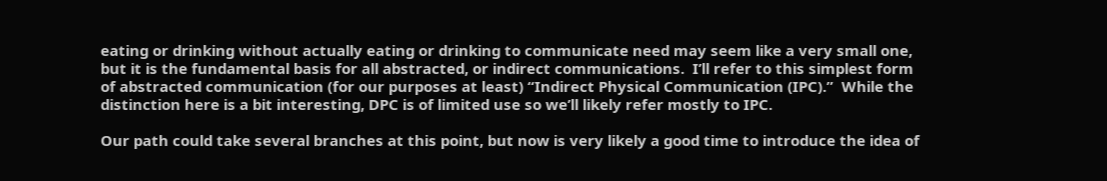eating or drinking without actually eating or drinking to communicate need may seem like a very small one, but it is the fundamental basis for all abstracted, or indirect communications.  I’ll refer to this simplest form of abstracted communication (for our purposes at least) “Indirect Physical Communication (IPC).”  While the  distinction here is a bit interesting, DPC is of limited use so we’ll likely refer mostly to IPC.

Our path could take several branches at this point, but now is very likely a good time to introduce the idea of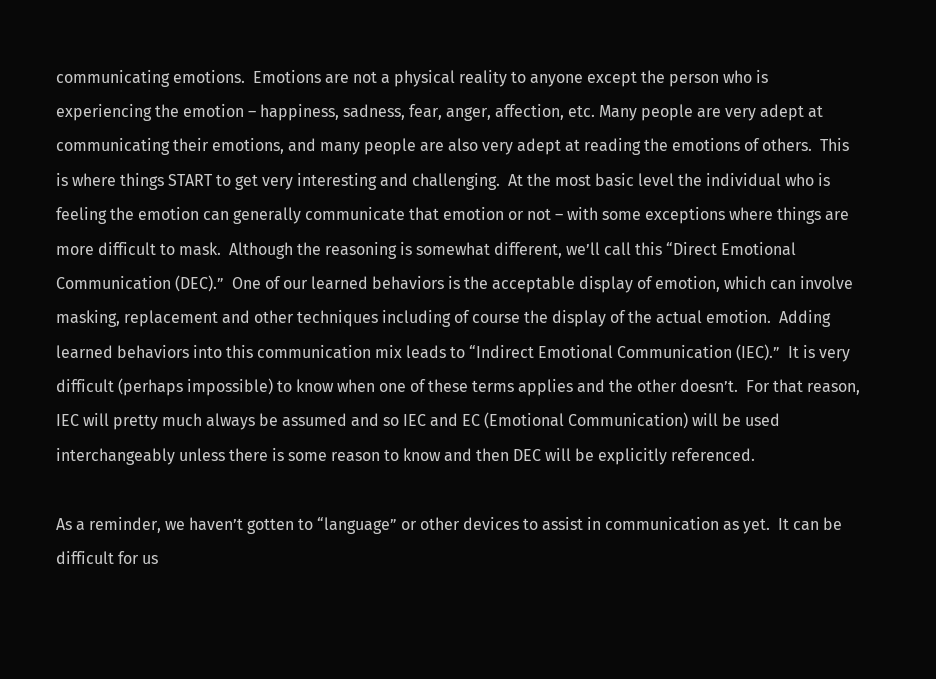communicating emotions.  Emotions are not a physical reality to anyone except the person who is experiencing the emotion – happiness, sadness, fear, anger, affection, etc. Many people are very adept at communicating their emotions, and many people are also very adept at reading the emotions of others.  This is where things START to get very interesting and challenging.  At the most basic level the individual who is feeling the emotion can generally communicate that emotion or not – with some exceptions where things are more difficult to mask.  Although the reasoning is somewhat different, we’ll call this “Direct Emotional Communication (DEC).”  One of our learned behaviors is the acceptable display of emotion, which can involve masking, replacement and other techniques including of course the display of the actual emotion.  Adding learned behaviors into this communication mix leads to “Indirect Emotional Communication (IEC).”  It is very difficult (perhaps impossible) to know when one of these terms applies and the other doesn’t.  For that reason, IEC will pretty much always be assumed and so IEC and EC (Emotional Communication) will be used interchangeably unless there is some reason to know and then DEC will be explicitly referenced.

As a reminder, we haven’t gotten to “language” or other devices to assist in communication as yet.  It can be difficult for us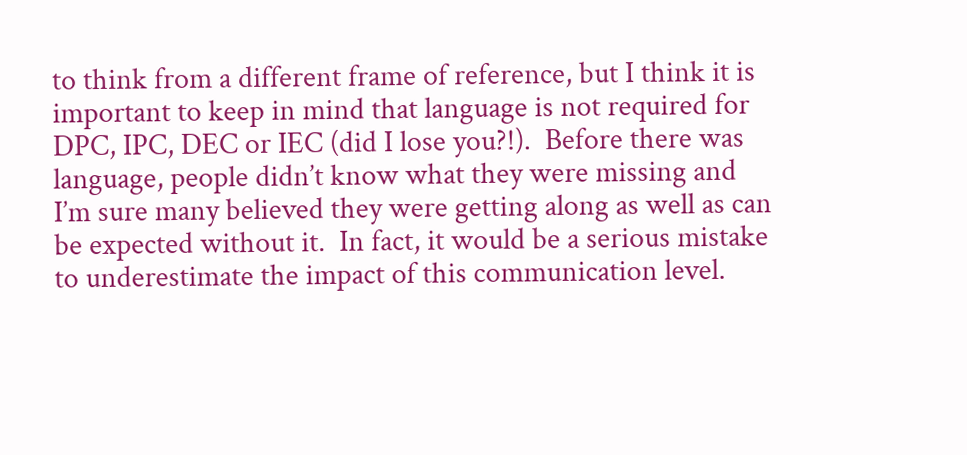to think from a different frame of reference, but I think it is important to keep in mind that language is not required for DPC, IPC, DEC or IEC (did I lose you?!).  Before there was language, people didn’t know what they were missing and I’m sure many believed they were getting along as well as can be expected without it.  In fact, it would be a serious mistake to underestimate the impact of this communication level.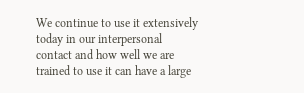We continue to use it extensively today in our interpersonal contact and how well we are trained to use it can have a large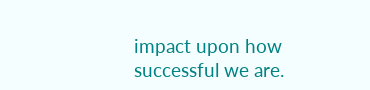impact upon how successful we are.